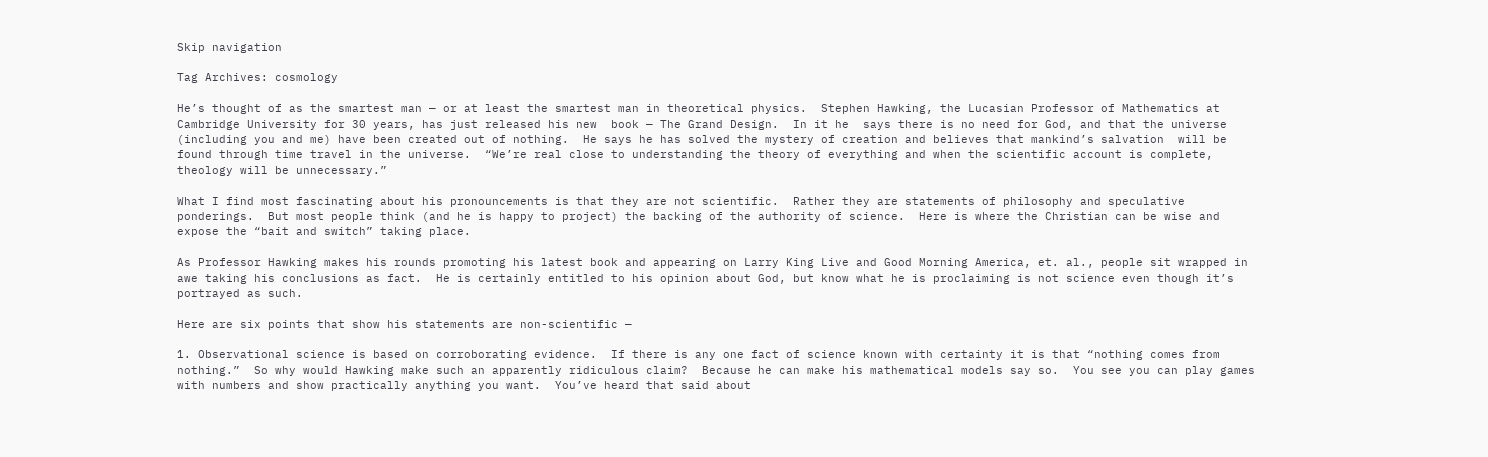Skip navigation

Tag Archives: cosmology

He’s thought of as the smartest man — or at least the smartest man in theoretical physics.  Stephen Hawking, the Lucasian Professor of Mathematics at Cambridge University for 30 years, has just released his new  book — The Grand Design.  In it he  says there is no need for God, and that the universe (including you and me) have been created out of nothing.  He says he has solved the mystery of creation and believes that mankind’s salvation  will be found through time travel in the universe.  “We’re real close to understanding the theory of everything and when the scientific account is complete, theology will be unnecessary.”

What I find most fascinating about his pronouncements is that they are not scientific.  Rather they are statements of philosophy and speculative ponderings.  But most people think (and he is happy to project) the backing of the authority of science.  Here is where the Christian can be wise and expose the “bait and switch” taking place.

As Professor Hawking makes his rounds promoting his latest book and appearing on Larry King Live and Good Morning America, et. al., people sit wrapped in awe taking his conclusions as fact.  He is certainly entitled to his opinion about God, but know what he is proclaiming is not science even though it’s portrayed as such.

Here are six points that show his statements are non-scientific —

1. Observational science is based on corroborating evidence.  If there is any one fact of science known with certainty it is that “nothing comes from nothing.”  So why would Hawking make such an apparently ridiculous claim?  Because he can make his mathematical models say so.  You see you can play games with numbers and show practically anything you want.  You’ve heard that said about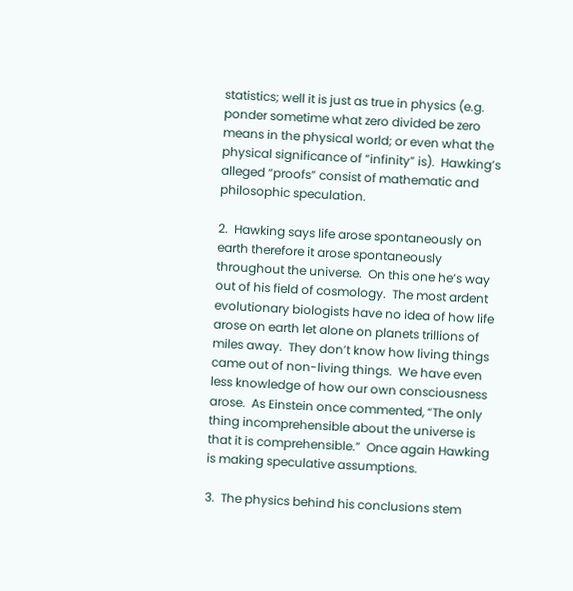statistics; well it is just as true in physics (e.g. ponder sometime what zero divided be zero means in the physical world; or even what the physical significance of “infinity” is).  Hawking’s alleged “proofs” consist of mathematic and philosophic speculation.

2.  Hawking says life arose spontaneously on earth therefore it arose spontaneously throughout the universe.  On this one he’s way out of his field of cosmology.  The most ardent evolutionary biologists have no idea of how life arose on earth let alone on planets trillions of miles away.  They don’t know how living things came out of non-living things.  We have even less knowledge of how our own consciousness arose.  As Einstein once commented, “The only thing incomprehensible about the universe is that it is comprehensible.”  Once again Hawking is making speculative assumptions.

3.  The physics behind his conclusions stem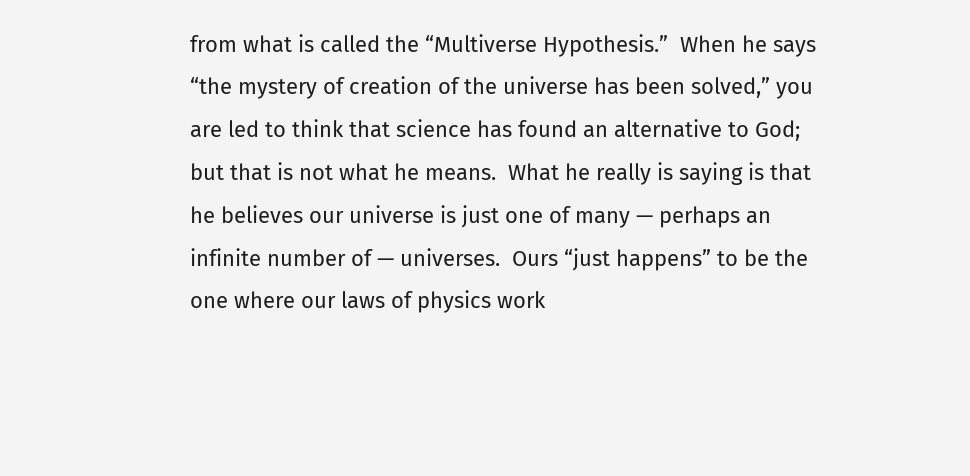from what is called the “Multiverse Hypothesis.”  When he says “the mystery of creation of the universe has been solved,” you are led to think that science has found an alternative to God; but that is not what he means.  What he really is saying is that he believes our universe is just one of many — perhaps an infinite number of — universes.  Ours “just happens” to be the one where our laws of physics work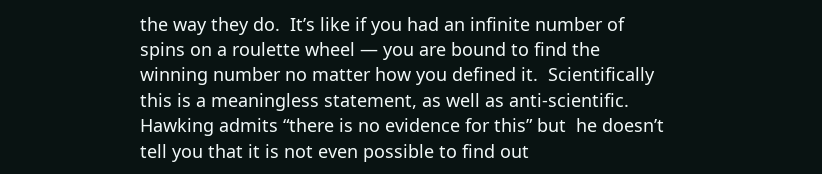the way they do.  It’s like if you had an infinite number of spins on a roulette wheel — you are bound to find the winning number no matter how you defined it.  Scientifically this is a meaningless statement, as well as anti-scientific.  Hawking admits “there is no evidence for this” but  he doesn’t tell you that it is not even possible to find out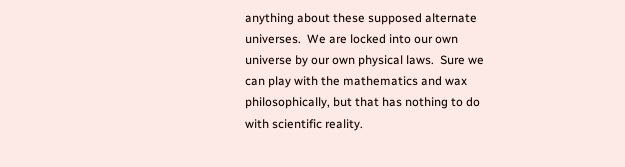anything about these supposed alternate universes.  We are locked into our own universe by our own physical laws.  Sure we can play with the mathematics and wax philosophically, but that has nothing to do with scientific reality.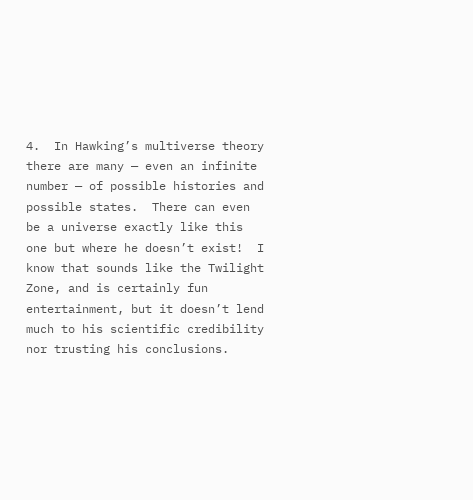4.  In Hawking’s multiverse theory there are many — even an infinite number — of possible histories and possible states.  There can even be a universe exactly like this one but where he doesn’t exist!  I know that sounds like the Twilight Zone, and is certainly fun entertainment, but it doesn’t lend much to his scientific credibility nor trusting his conclusions.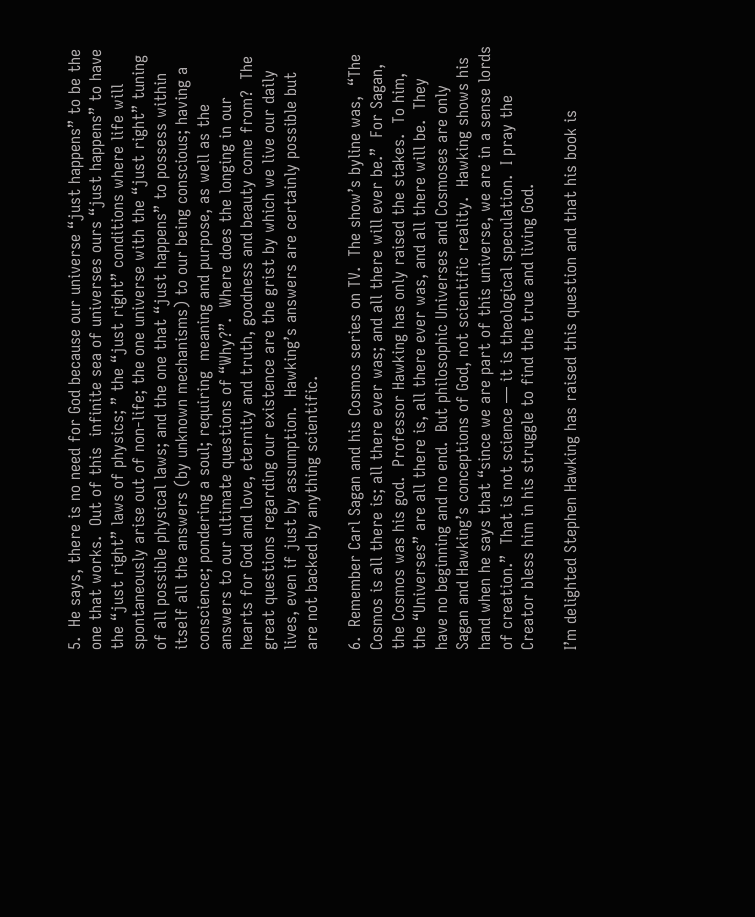5.  He says, there is no need for God because our universe “just happens” to be the one that works.  Out of this  infinite sea of universes ours “just happens” to have the “just right” laws of physics; ” the “just right” conditions where life will spontaneously arise out of non-life; the one universe with the “just right” tuning of all possible physical laws; and the one that “just happens” to possess within itself all the answers (by unknown mechanisms) to our being conscious; having a conscience; pondering a soul; requiring  meaning and purpose, as well as the answers to our ultimate questions of “Why?”.  Where does the longing in our hearts for God and love, eternity and truth, goodness and beauty come from?  The great questions regarding our existence are the grist by which we live our daily lives, even if just by assumption.  Hawking’s answers are certainly possible but are not backed by anything scientific.

6.  Remember Carl Sagan and his Cosmos series on TV.  The show’s byline was,  “The Cosmos is all there is; all there ever was; and all there will ever be.”  For Sagan, the Cosmos was his god.  Professor Hawking has only raised the stakes.  To him, the “Universes” are all there is, all there ever was, and all there will be.  They have no beginning and no end.  But philosophic Universes and Cosmoses are only Sagan and Hawking’s conceptions of God, not scientific reality.  Hawking shows his hand when he says that “since we are part of this universe, we are in a sense lords of creation.”  That is not science — it is theological speculation.  I pray the Creator bless him in his struggle to find the true and living God.

I’m delighted Stephen Hawking has raised this question and that his book is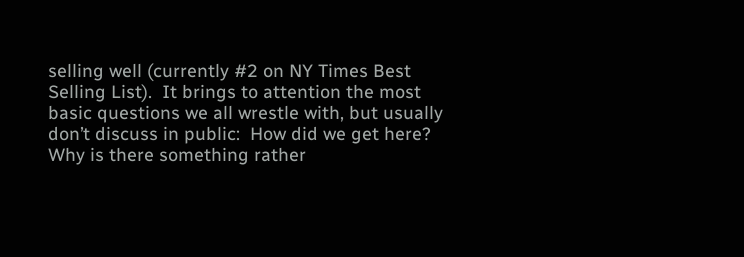selling well (currently #2 on NY Times Best Selling List).  It brings to attention the most basic questions we all wrestle with, but usually don’t discuss in public:  How did we get here?  Why is there something rather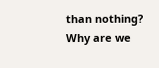than nothing?  Why are we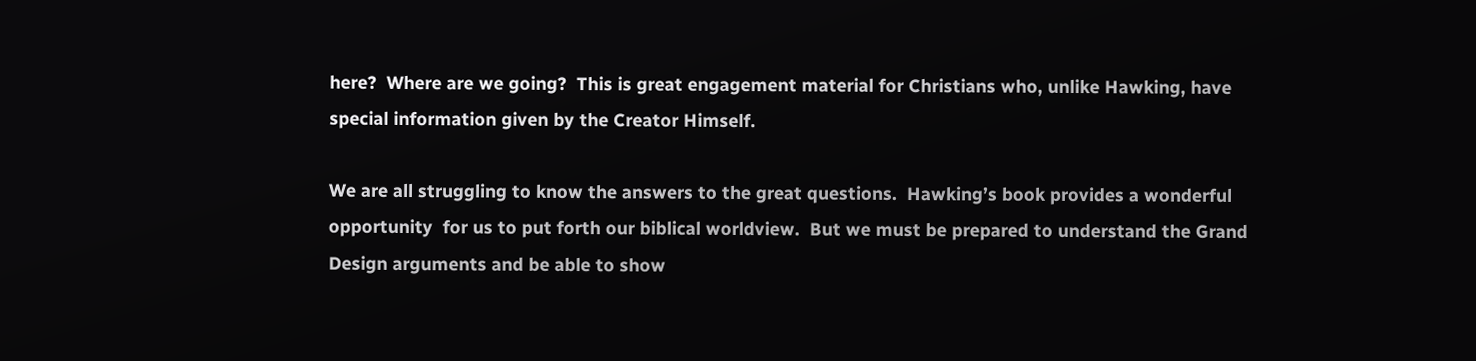here?  Where are we going?  This is great engagement material for Christians who, unlike Hawking, have special information given by the Creator Himself.

We are all struggling to know the answers to the great questions.  Hawking’s book provides a wonderful opportunity  for us to put forth our biblical worldview.  But we must be prepared to understand the Grand Design arguments and be able to show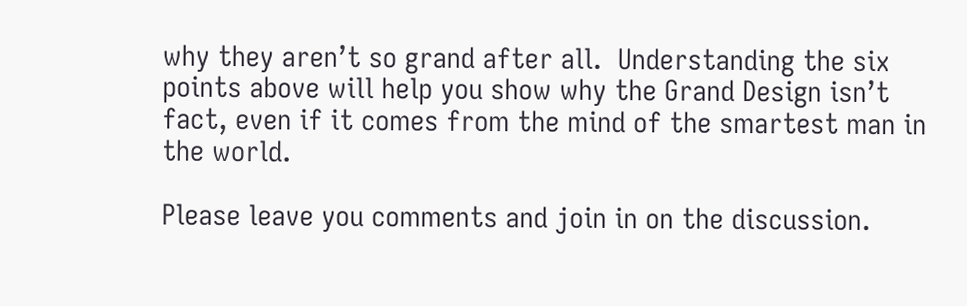why they aren’t so grand after all.  Understanding the six points above will help you show why the Grand Design isn’t fact, even if it comes from the mind of the smartest man in the world.

Please leave you comments and join in on the discussion.